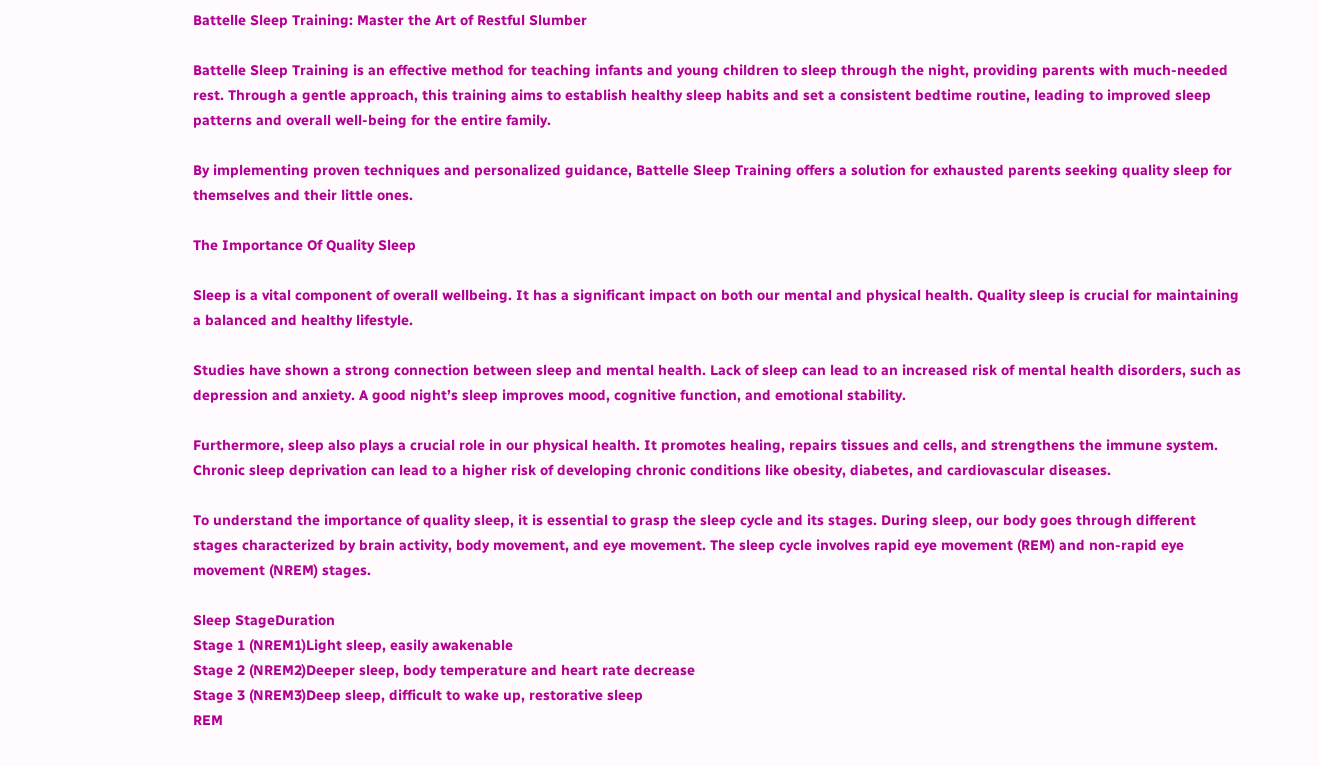Battelle Sleep Training: Master the Art of Restful Slumber

Battelle Sleep Training is an effective method for teaching infants and young children to sleep through the night, providing parents with much-needed rest. Through a gentle approach, this training aims to establish healthy sleep habits and set a consistent bedtime routine, leading to improved sleep patterns and overall well-being for the entire family.

By implementing proven techniques and personalized guidance, Battelle Sleep Training offers a solution for exhausted parents seeking quality sleep for themselves and their little ones.

The Importance Of Quality Sleep

Sleep is a vital component of overall wellbeing. It has a significant impact on both our mental and physical health. Quality sleep is crucial for maintaining a balanced and healthy lifestyle.

Studies have shown a strong connection between sleep and mental health. Lack of sleep can lead to an increased risk of mental health disorders, such as depression and anxiety. A good night’s sleep improves mood, cognitive function, and emotional stability.

Furthermore, sleep also plays a crucial role in our physical health. It promotes healing, repairs tissues and cells, and strengthens the immune system. Chronic sleep deprivation can lead to a higher risk of developing chronic conditions like obesity, diabetes, and cardiovascular diseases.

To understand the importance of quality sleep, it is essential to grasp the sleep cycle and its stages. During sleep, our body goes through different stages characterized by brain activity, body movement, and eye movement. The sleep cycle involves rapid eye movement (REM) and non-rapid eye movement (NREM) stages.

Sleep StageDuration
Stage 1 (NREM1)Light sleep, easily awakenable
Stage 2 (NREM2)Deeper sleep, body temperature and heart rate decrease
Stage 3 (NREM3)Deep sleep, difficult to wake up, restorative sleep
REM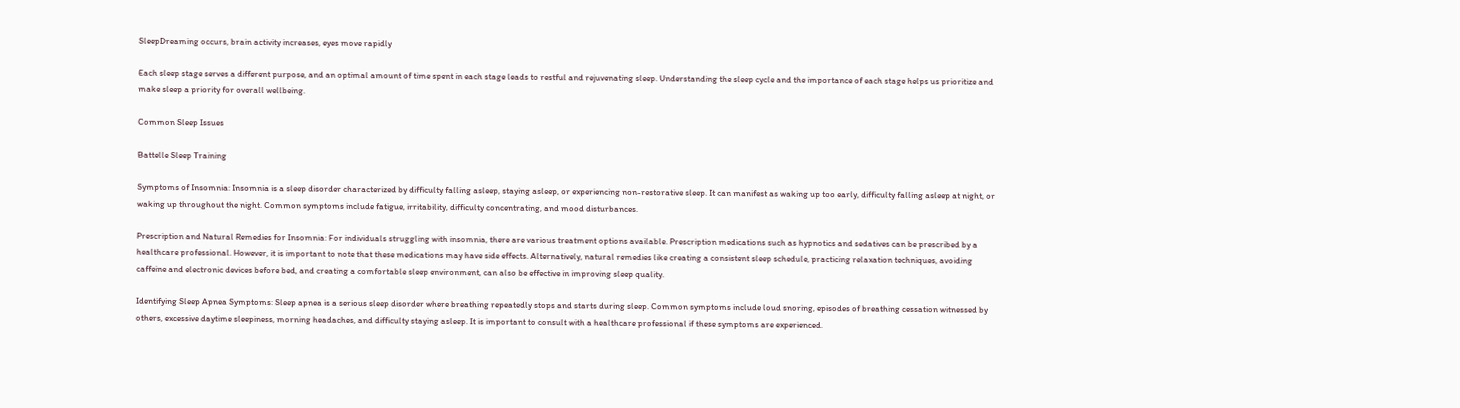SleepDreaming occurs, brain activity increases, eyes move rapidly

Each sleep stage serves a different purpose, and an optimal amount of time spent in each stage leads to restful and rejuvenating sleep. Understanding the sleep cycle and the importance of each stage helps us prioritize and make sleep a priority for overall wellbeing.

Common Sleep Issues

Battelle Sleep Training

Symptoms of Insomnia: Insomnia is a sleep disorder characterized by difficulty falling asleep, staying asleep, or experiencing non-restorative sleep. It can manifest as waking up too early, difficulty falling asleep at night, or waking up throughout the night. Common symptoms include fatigue, irritability, difficulty concentrating, and mood disturbances.

Prescription and Natural Remedies for Insomnia: For individuals struggling with insomnia, there are various treatment options available. Prescription medications such as hypnotics and sedatives can be prescribed by a healthcare professional. However, it is important to note that these medications may have side effects. Alternatively, natural remedies like creating a consistent sleep schedule, practicing relaxation techniques, avoiding caffeine and electronic devices before bed, and creating a comfortable sleep environment, can also be effective in improving sleep quality.

Identifying Sleep Apnea Symptoms: Sleep apnea is a serious sleep disorder where breathing repeatedly stops and starts during sleep. Common symptoms include loud snoring, episodes of breathing cessation witnessed by others, excessive daytime sleepiness, morning headaches, and difficulty staying asleep. It is important to consult with a healthcare professional if these symptoms are experienced.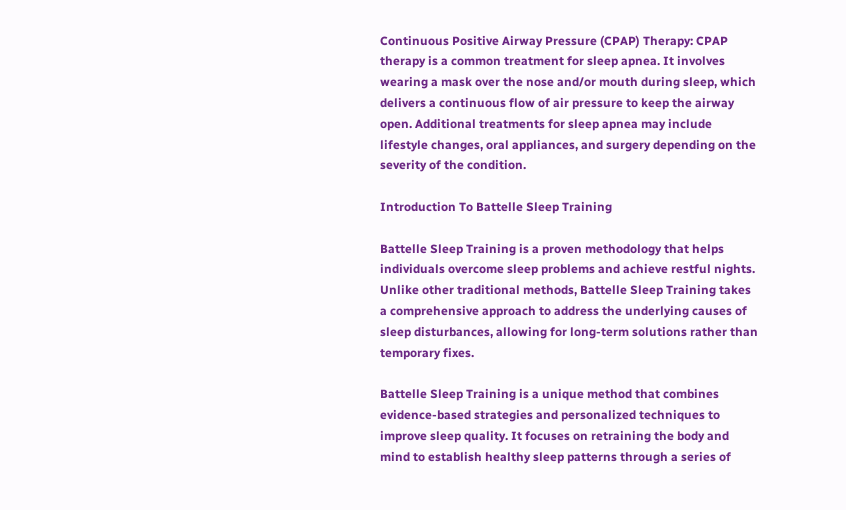Continuous Positive Airway Pressure (CPAP) Therapy: CPAP therapy is a common treatment for sleep apnea. It involves wearing a mask over the nose and/or mouth during sleep, which delivers a continuous flow of air pressure to keep the airway open. Additional treatments for sleep apnea may include lifestyle changes, oral appliances, and surgery depending on the severity of the condition.

Introduction To Battelle Sleep Training

Battelle Sleep Training is a proven methodology that helps individuals overcome sleep problems and achieve restful nights. Unlike other traditional methods, Battelle Sleep Training takes a comprehensive approach to address the underlying causes of sleep disturbances, allowing for long-term solutions rather than temporary fixes.

Battelle Sleep Training is a unique method that combines evidence-based strategies and personalized techniques to improve sleep quality. It focuses on retraining the body and mind to establish healthy sleep patterns through a series of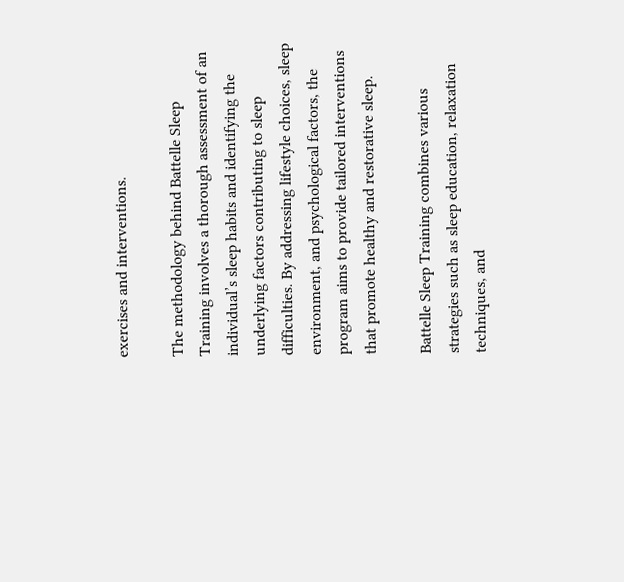exercises and interventions.

The methodology behind Battelle Sleep Training involves a thorough assessment of an individual’s sleep habits and identifying the underlying factors contributing to sleep difficulties. By addressing lifestyle choices, sleep environment, and psychological factors, the program aims to provide tailored interventions that promote healthy and restorative sleep.

Battelle Sleep Training combines various strategies such as sleep education, relaxation techniques, and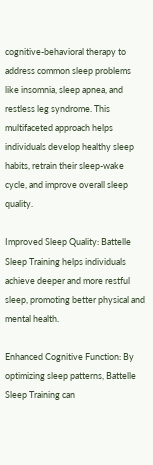cognitive-behavioral therapy to address common sleep problems like insomnia, sleep apnea, and restless leg syndrome. This multifaceted approach helps individuals develop healthy sleep habits, retrain their sleep-wake cycle, and improve overall sleep quality.

Improved Sleep Quality: Battelle Sleep Training helps individuals achieve deeper and more restful sleep, promoting better physical and mental health.

Enhanced Cognitive Function: By optimizing sleep patterns, Battelle Sleep Training can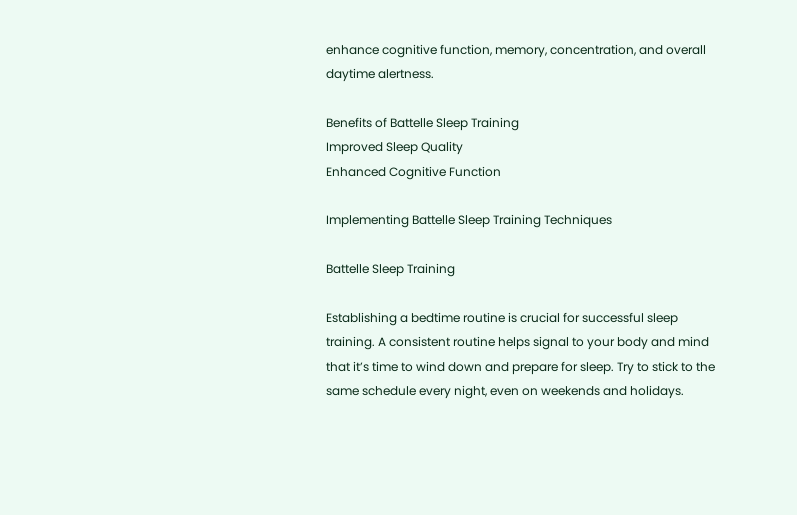enhance cognitive function, memory, concentration, and overall daytime alertness.

Benefits of Battelle Sleep Training
Improved Sleep Quality
Enhanced Cognitive Function

Implementing Battelle Sleep Training Techniques

Battelle Sleep Training

Establishing a bedtime routine is crucial for successful sleep training. A consistent routine helps signal to your body and mind that it’s time to wind down and prepare for sleep. Try to stick to the same schedule every night, even on weekends and holidays.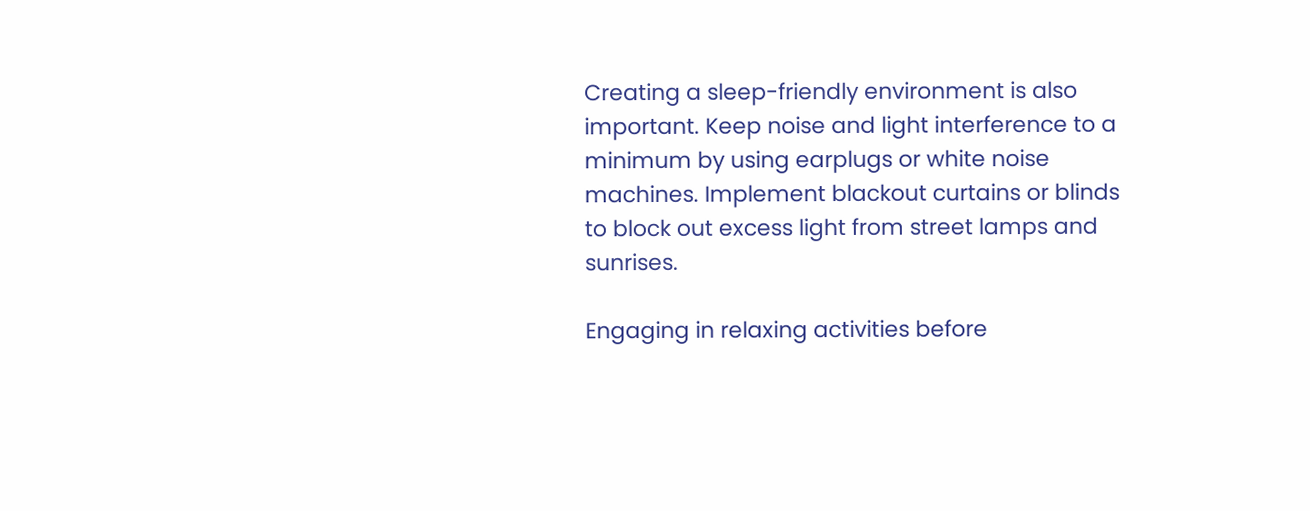Creating a sleep-friendly environment is also important. Keep noise and light interference to a minimum by using earplugs or white noise machines. Implement blackout curtains or blinds to block out excess light from street lamps and sunrises.

Engaging in relaxing activities before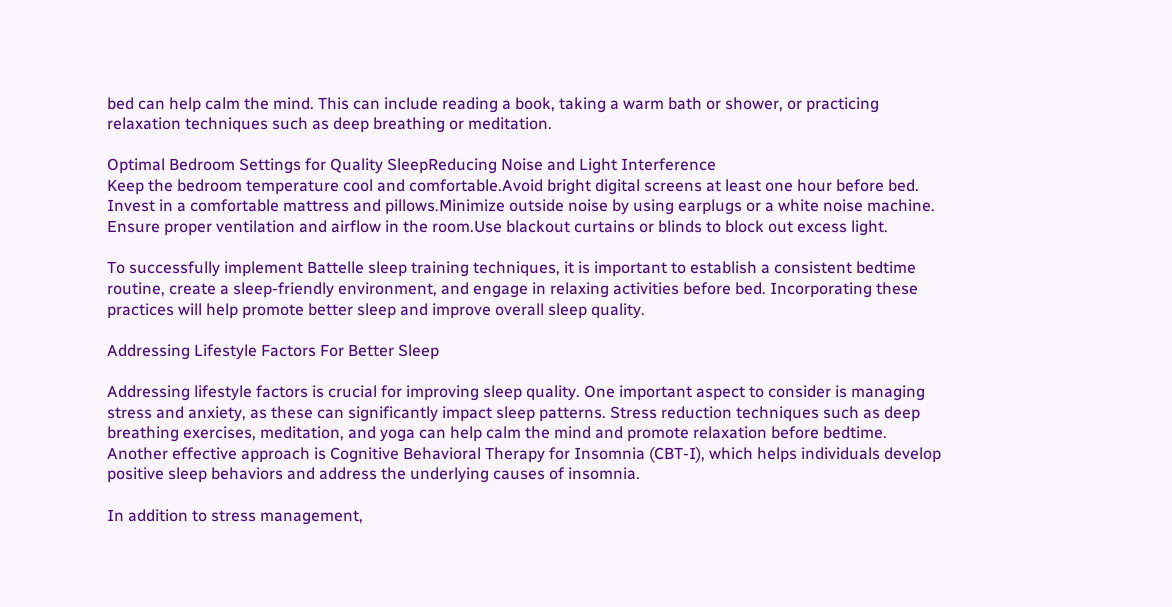bed can help calm the mind. This can include reading a book, taking a warm bath or shower, or practicing relaxation techniques such as deep breathing or meditation.

Optimal Bedroom Settings for Quality SleepReducing Noise and Light Interference
Keep the bedroom temperature cool and comfortable.Avoid bright digital screens at least one hour before bed.
Invest in a comfortable mattress and pillows.Minimize outside noise by using earplugs or a white noise machine.
Ensure proper ventilation and airflow in the room.Use blackout curtains or blinds to block out excess light.

To successfully implement Battelle sleep training techniques, it is important to establish a consistent bedtime routine, create a sleep-friendly environment, and engage in relaxing activities before bed. Incorporating these practices will help promote better sleep and improve overall sleep quality.

Addressing Lifestyle Factors For Better Sleep

Addressing lifestyle factors is crucial for improving sleep quality. One important aspect to consider is managing stress and anxiety, as these can significantly impact sleep patterns. Stress reduction techniques such as deep breathing exercises, meditation, and yoga can help calm the mind and promote relaxation before bedtime. Another effective approach is Cognitive Behavioral Therapy for Insomnia (CBT-I), which helps individuals develop positive sleep behaviors and address the underlying causes of insomnia.

In addition to stress management,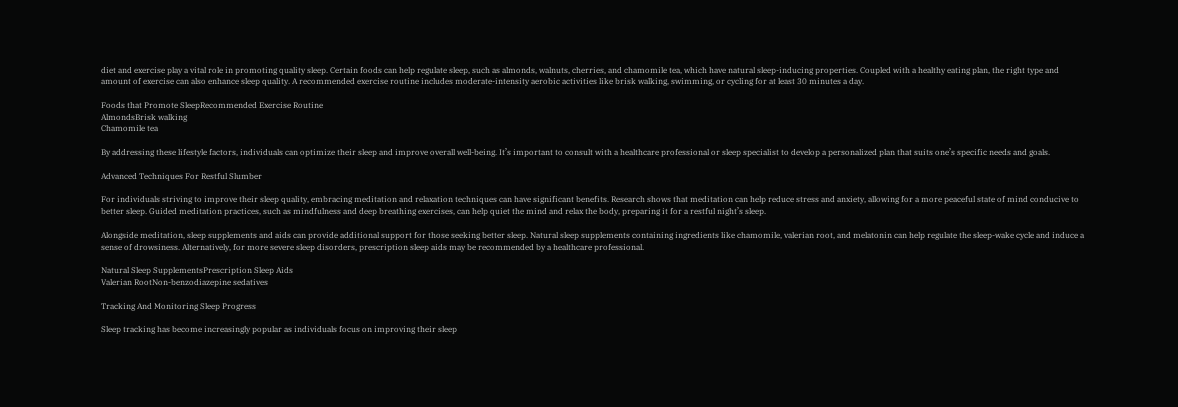diet and exercise play a vital role in promoting quality sleep. Certain foods can help regulate sleep, such as almonds, walnuts, cherries, and chamomile tea, which have natural sleep-inducing properties. Coupled with a healthy eating plan, the right type and amount of exercise can also enhance sleep quality. A recommended exercise routine includes moderate-intensity aerobic activities like brisk walking, swimming, or cycling for at least 30 minutes a day.

Foods that Promote SleepRecommended Exercise Routine
AlmondsBrisk walking
Chamomile tea

By addressing these lifestyle factors, individuals can optimize their sleep and improve overall well-being. It’s important to consult with a healthcare professional or sleep specialist to develop a personalized plan that suits one’s specific needs and goals.

Advanced Techniques For Restful Slumber

For individuals striving to improve their sleep quality, embracing meditation and relaxation techniques can have significant benefits. Research shows that meditation can help reduce stress and anxiety, allowing for a more peaceful state of mind conducive to better sleep. Guided meditation practices, such as mindfulness and deep breathing exercises, can help quiet the mind and relax the body, preparing it for a restful night’s sleep.

Alongside meditation, sleep supplements and aids can provide additional support for those seeking better sleep. Natural sleep supplements containing ingredients like chamomile, valerian root, and melatonin can help regulate the sleep-wake cycle and induce a sense of drowsiness. Alternatively, for more severe sleep disorders, prescription sleep aids may be recommended by a healthcare professional.

Natural Sleep SupplementsPrescription Sleep Aids
Valerian RootNon-benzodiazepine sedatives

Tracking And Monitoring Sleep Progress

Sleep tracking has become increasingly popular as individuals focus on improving their sleep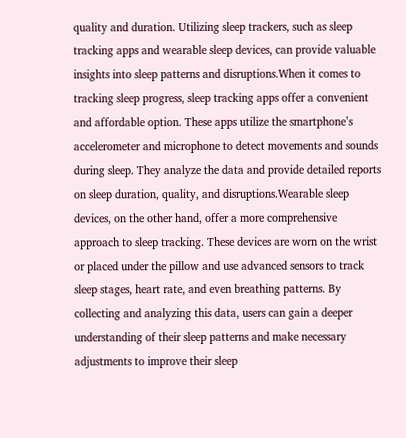quality and duration. Utilizing sleep trackers, such as sleep tracking apps and wearable sleep devices, can provide valuable insights into sleep patterns and disruptions.When it comes to tracking sleep progress, sleep tracking apps offer a convenient and affordable option. These apps utilize the smartphone’s accelerometer and microphone to detect movements and sounds during sleep. They analyze the data and provide detailed reports on sleep duration, quality, and disruptions.Wearable sleep devices, on the other hand, offer a more comprehensive approach to sleep tracking. These devices are worn on the wrist or placed under the pillow and use advanced sensors to track sleep stages, heart rate, and even breathing patterns. By collecting and analyzing this data, users can gain a deeper understanding of their sleep patterns and make necessary adjustments to improve their sleep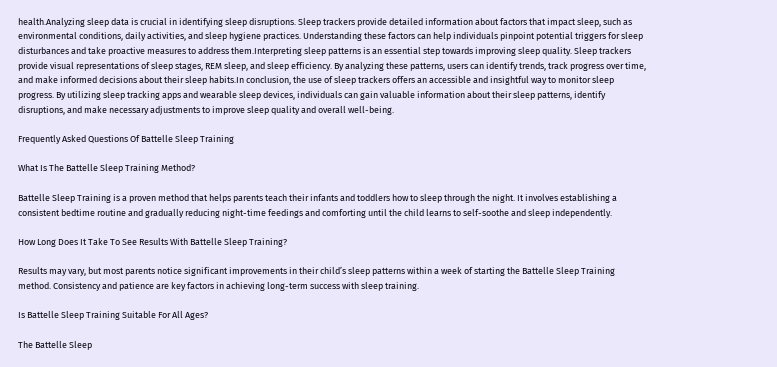health.Analyzing sleep data is crucial in identifying sleep disruptions. Sleep trackers provide detailed information about factors that impact sleep, such as environmental conditions, daily activities, and sleep hygiene practices. Understanding these factors can help individuals pinpoint potential triggers for sleep disturbances and take proactive measures to address them.Interpreting sleep patterns is an essential step towards improving sleep quality. Sleep trackers provide visual representations of sleep stages, REM sleep, and sleep efficiency. By analyzing these patterns, users can identify trends, track progress over time, and make informed decisions about their sleep habits.In conclusion, the use of sleep trackers offers an accessible and insightful way to monitor sleep progress. By utilizing sleep tracking apps and wearable sleep devices, individuals can gain valuable information about their sleep patterns, identify disruptions, and make necessary adjustments to improve sleep quality and overall well-being.

Frequently Asked Questions Of Battelle Sleep Training

What Is The Battelle Sleep Training Method?

Battelle Sleep Training is a proven method that helps parents teach their infants and toddlers how to sleep through the night. It involves establishing a consistent bedtime routine and gradually reducing night-time feedings and comforting until the child learns to self-soothe and sleep independently.

How Long Does It Take To See Results With Battelle Sleep Training?

Results may vary, but most parents notice significant improvements in their child’s sleep patterns within a week of starting the Battelle Sleep Training method. Consistency and patience are key factors in achieving long-term success with sleep training.

Is Battelle Sleep Training Suitable For All Ages?

The Battelle Sleep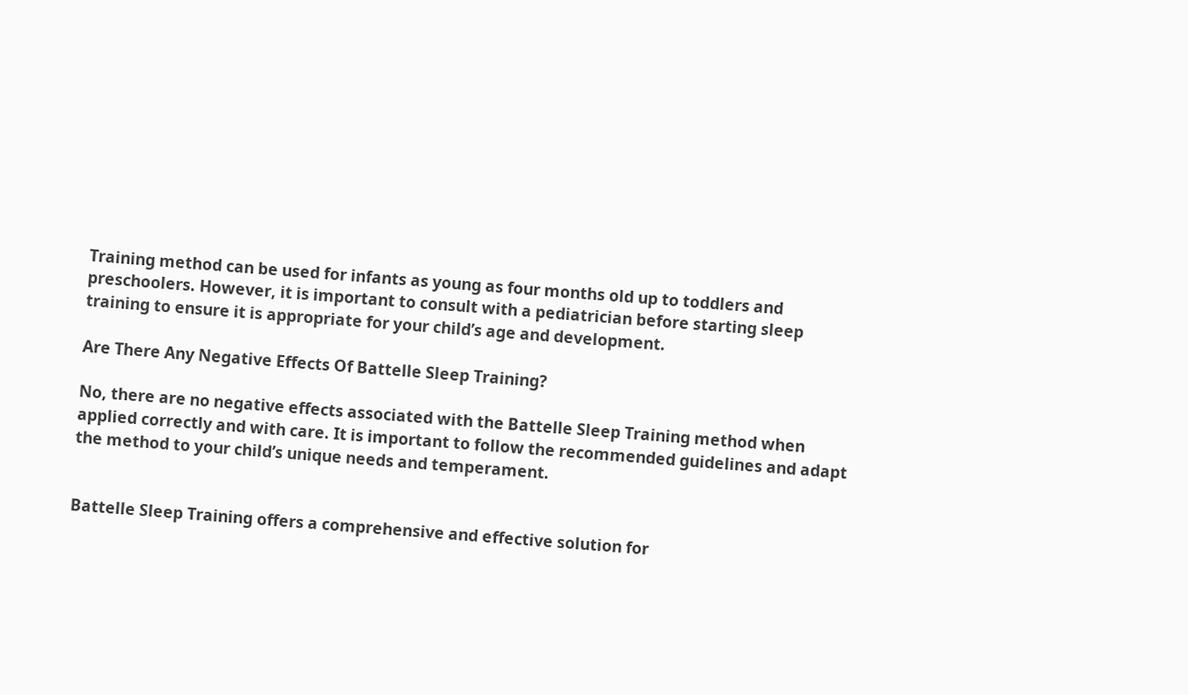Training method can be used for infants as young as four months old up to toddlers and preschoolers. However, it is important to consult with a pediatrician before starting sleep training to ensure it is appropriate for your child’s age and development.

Are There Any Negative Effects Of Battelle Sleep Training?

No, there are no negative effects associated with the Battelle Sleep Training method when applied correctly and with care. It is important to follow the recommended guidelines and adapt the method to your child’s unique needs and temperament.


Battelle Sleep Training offers a comprehensive and effective solution for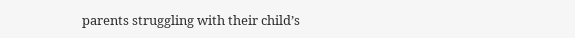parents struggling with their child’s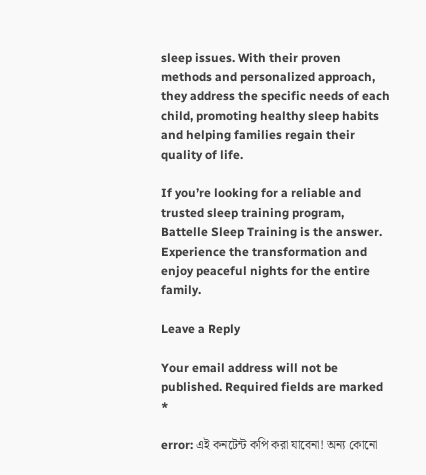sleep issues. With their proven methods and personalized approach, they address the specific needs of each child, promoting healthy sleep habits and helping families regain their quality of life.

If you’re looking for a reliable and trusted sleep training program, Battelle Sleep Training is the answer. Experience the transformation and enjoy peaceful nights for the entire family.

Leave a Reply

Your email address will not be published. Required fields are marked *

error: এই কনটেন্ট কপি করা যাবেনা! অন্য কোনো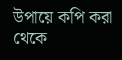উপায়ে কপি করা থেকে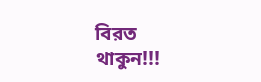বিরত থাকুন!!!